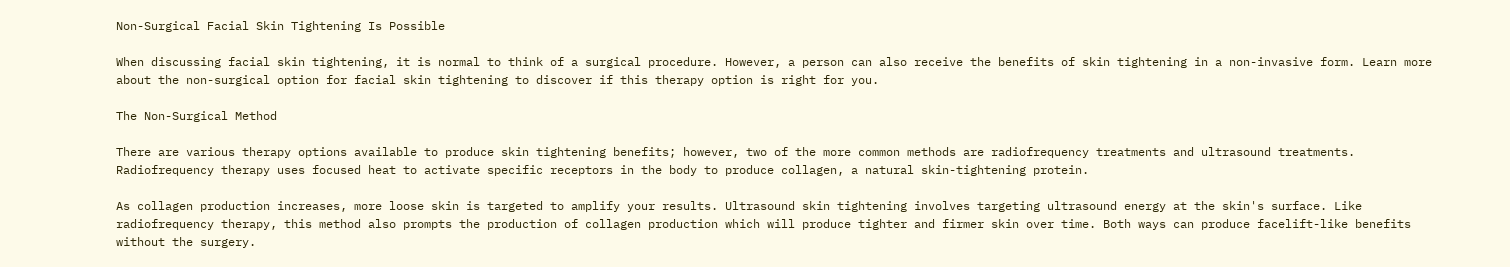Non-Surgical Facial Skin Tightening Is Possible

When discussing facial skin tightening, it is normal to think of a surgical procedure. However, a person can also receive the benefits of skin tightening in a non-invasive form. Learn more about the non-surgical option for facial skin tightening to discover if this therapy option is right for you.

The Non-Surgical Method

There are various therapy options available to produce skin tightening benefits; however, two of the more common methods are radiofrequency treatments and ultrasound treatments. Radiofrequency therapy uses focused heat to activate specific receptors in the body to produce collagen, a natural skin-tightening protein.

As collagen production increases, more loose skin is targeted to amplify your results. Ultrasound skin tightening involves targeting ultrasound energy at the skin's surface. Like radiofrequency therapy, this method also prompts the production of collagen production which will produce tighter and firmer skin over time. Both ways can produce facelift-like benefits without the surgery.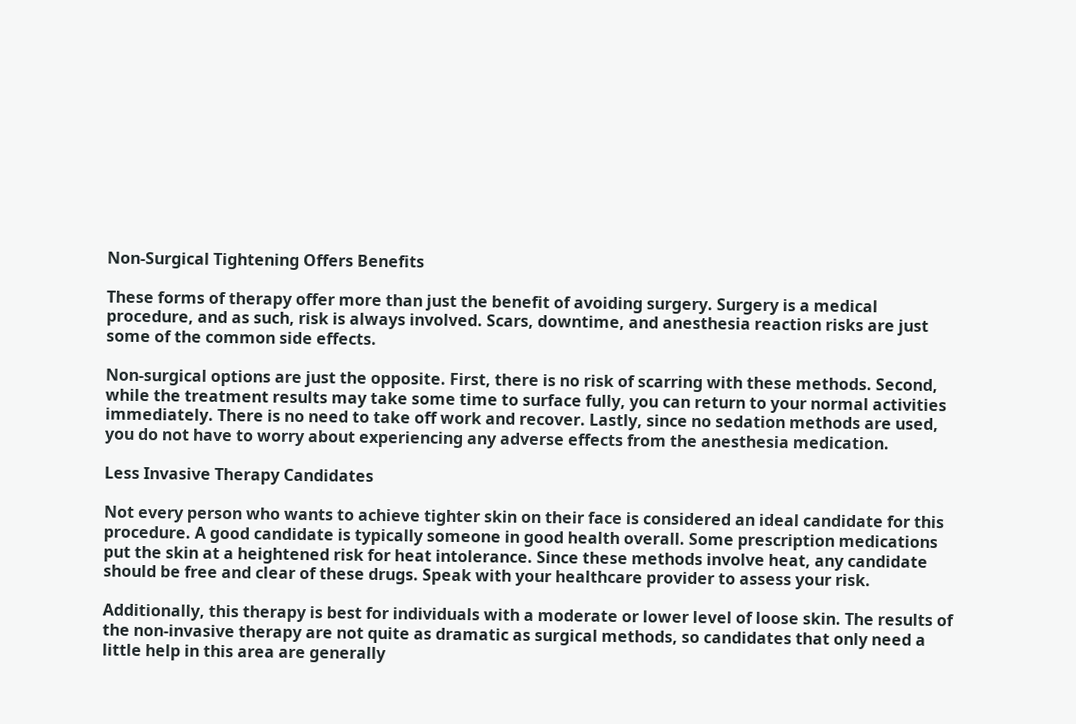Non-Surgical Tightening Offers Benefits

These forms of therapy offer more than just the benefit of avoiding surgery. Surgery is a medical procedure, and as such, risk is always involved. Scars, downtime, and anesthesia reaction risks are just some of the common side effects.

Non-surgical options are just the opposite. First, there is no risk of scarring with these methods. Second, while the treatment results may take some time to surface fully, you can return to your normal activities immediately. There is no need to take off work and recover. Lastly, since no sedation methods are used, you do not have to worry about experiencing any adverse effects from the anesthesia medication.

Less Invasive Therapy Candidates

Not every person who wants to achieve tighter skin on their face is considered an ideal candidate for this procedure. A good candidate is typically someone in good health overall. Some prescription medications put the skin at a heightened risk for heat intolerance. Since these methods involve heat, any candidate should be free and clear of these drugs. Speak with your healthcare provider to assess your risk.

Additionally, this therapy is best for individuals with a moderate or lower level of loose skin. The results of the non-invasive therapy are not quite as dramatic as surgical methods, so candidates that only need a little help in this area are generally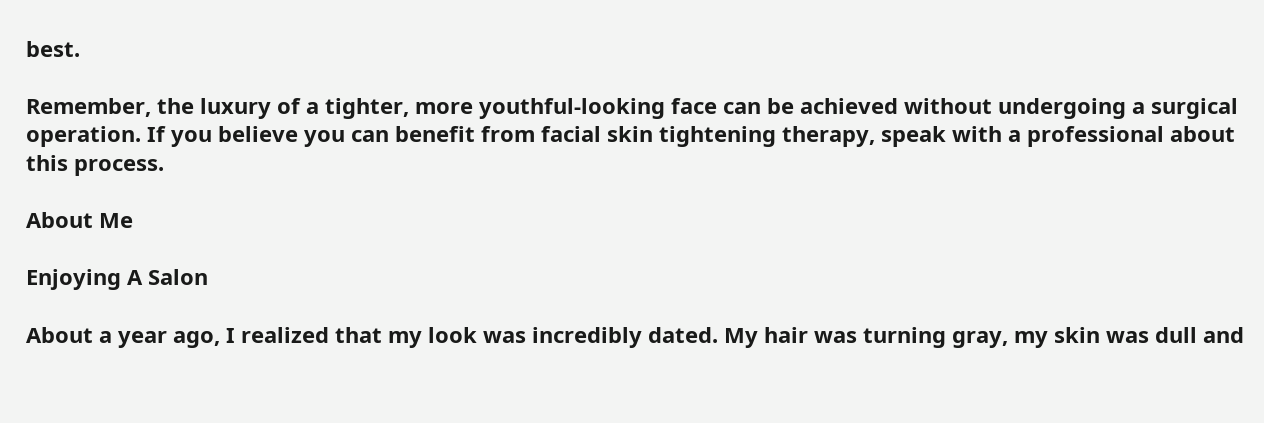best.

Remember, the luxury of a tighter, more youthful-looking face can be achieved without undergoing a surgical operation. If you believe you can benefit from facial skin tightening therapy, speak with a professional about this process.

About Me

Enjoying A Salon

About a year ago, I realized that my look was incredibly dated. My hair was turning gray, my skin was dull and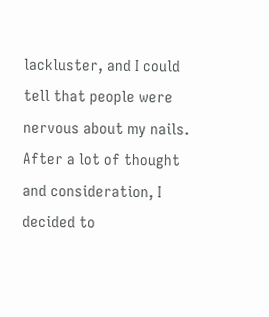lackluster, and I could tell that people were nervous about my nails. After a lot of thought and consideration, I decided to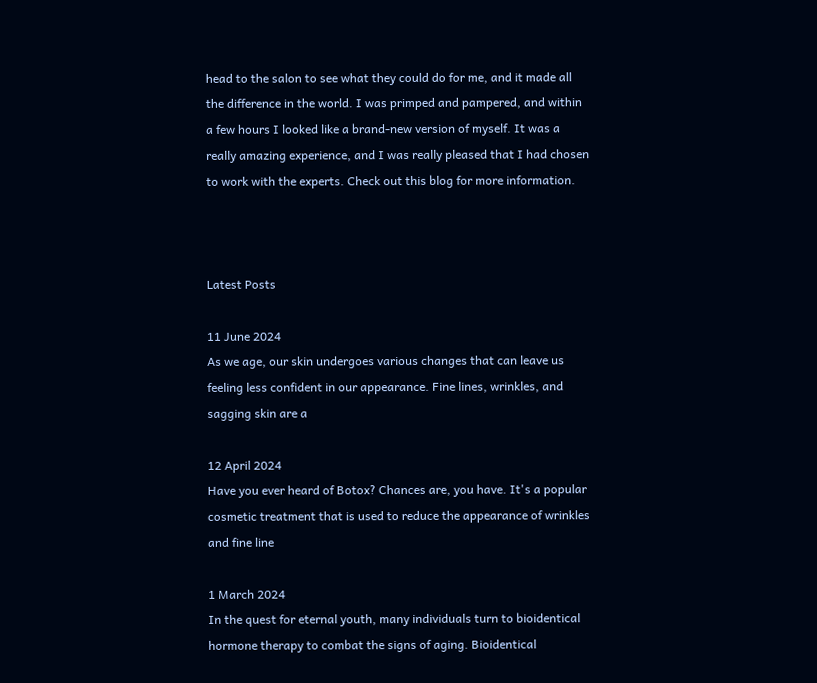head to the salon to see what they could do for me, and it made all the difference in the world. I was primped and pampered, and within a few hours I looked like a brand-new version of myself. It was a really amazing experience, and I was really pleased that I had chosen to work with the experts. Check out this blog for more information.



Latest Posts

11 June 2024
As we age, our skin undergoes various changes that can leave us feeling less confident in our appearance. Fine lines, wrinkles, and sagging skin are a

12 April 2024
Have you ever heard of Botox? Chances are, you have. It's a popular cosmetic treatment that is used to reduce the appearance of wrinkles and fine line

1 March 2024
In the quest for eternal youth, many individuals turn to bioidentical hormone therapy to combat the signs of aging. Bioidentical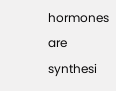hormones are synthesi